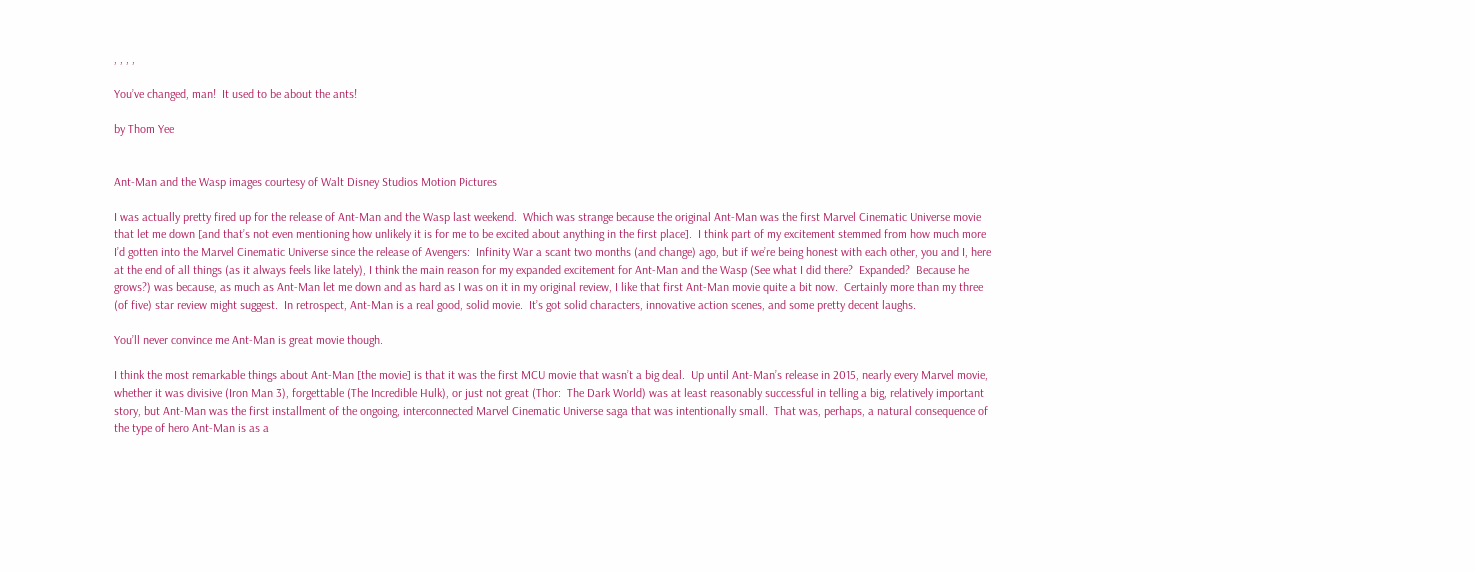, , , ,

You’ve changed, man!  It used to be about the ants!

by Thom Yee


Ant-Man and the Wasp images courtesy of Walt Disney Studios Motion Pictures

I was actually pretty fired up for the release of Ant-Man and the Wasp last weekend.  Which was strange because the original Ant-Man was the first Marvel Cinematic Universe movie that let me down [and that’s not even mentioning how unlikely it is for me to be excited about anything in the first place].  I think part of my excitement stemmed from how much more I’d gotten into the Marvel Cinematic Universe since the release of Avengers:  Infinity War a scant two months (and change) ago, but if we’re being honest with each other, you and I, here at the end of all things (as it always feels like lately), I think the main reason for my expanded excitement for Ant-Man and the Wasp (See what I did there?  Expanded?  Because he grows?) was because, as much as Ant-Man let me down and as hard as I was on it in my original review, I like that first Ant-Man movie quite a bit now.  Certainly more than my three (of five) star review might suggest.  In retrospect, Ant-Man is a real good, solid movie.  It’s got solid characters, innovative action scenes, and some pretty decent laughs.

You’ll never convince me Ant-Man is great movie though.

I think the most remarkable things about Ant-Man [the movie] is that it was the first MCU movie that wasn’t a big deal.  Up until Ant-Man’s release in 2015, nearly every Marvel movie, whether it was divisive (Iron Man 3), forgettable (The Incredible Hulk), or just not great (Thor:  The Dark World) was at least reasonably successful in telling a big, relatively important story, but Ant-Man was the first installment of the ongoing, interconnected Marvel Cinematic Universe saga that was intentionally small.  That was, perhaps, a natural consequence of the type of hero Ant-Man is as a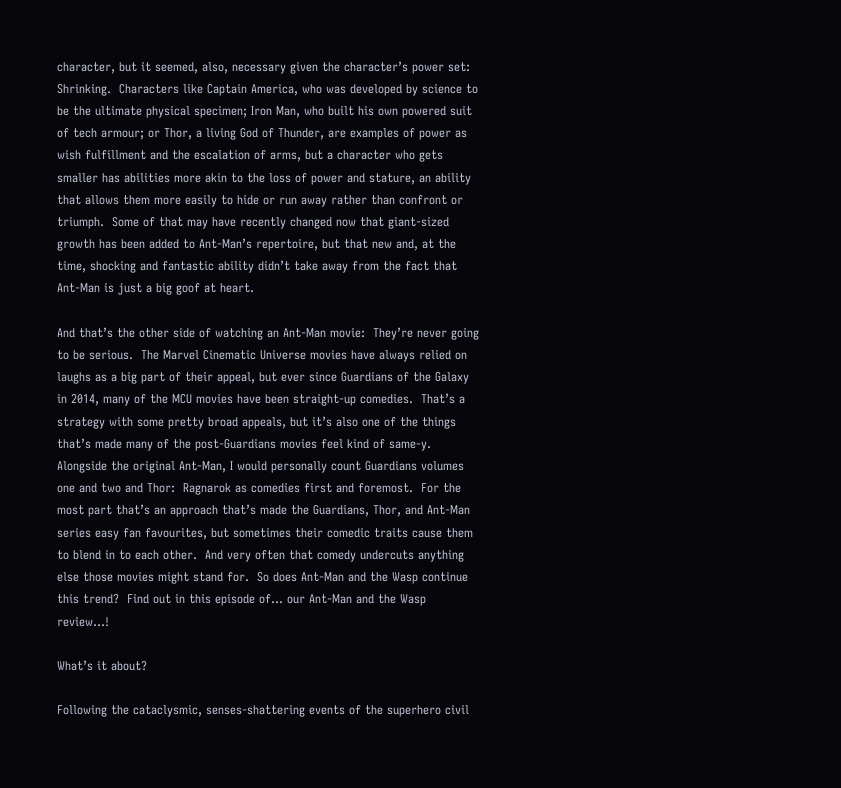character, but it seemed, also, necessary given the character’s power set:  Shrinking.  Characters like Captain America, who was developed by science to be the ultimate physical specimen; Iron Man, who built his own powered suit of tech armour; or Thor, a living God of Thunder, are examples of power as wish fulfillment and the escalation of arms, but a character who gets smaller has abilities more akin to the loss of power and stature, an ability that allows them more easily to hide or run away rather than confront or triumph.  Some of that may have recently changed now that giant-sized growth has been added to Ant-Man’s repertoire, but that new and, at the time, shocking and fantastic ability didn’t take away from the fact that Ant-Man is just a big goof at heart.

And that’s the other side of watching an Ant-Man movie:  They’re never going to be serious.  The Marvel Cinematic Universe movies have always relied on laughs as a big part of their appeal, but ever since Guardians of the Galaxy in 2014, many of the MCU movies have been straight-up comedies.  That’s a strategy with some pretty broad appeals, but it’s also one of the things that’s made many of the post-Guardians movies feel kind of same-y.  Alongside the original Ant-Man, I would personally count Guardians volumes one and two and Thor:  Ragnarok as comedies first and foremost.  For the most part that’s an approach that’s made the Guardians, Thor, and Ant-Man series easy fan favourites, but sometimes their comedic traits cause them to blend in to each other.  And very often that comedy undercuts anything else those movies might stand for.  So does Ant-Man and the Wasp continue this trend?  Find out in this episode of… our Ant-Man and the Wasp review…!

What’s it about?

Following the cataclysmic, senses-shattering events of the superhero civil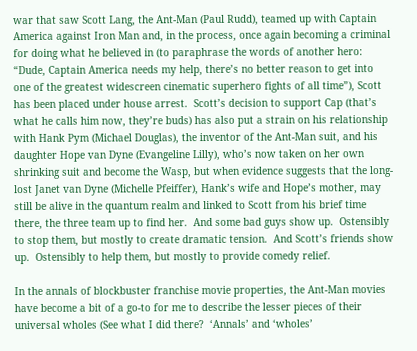war that saw Scott Lang, the Ant-Man (Paul Rudd), teamed up with Captain America against Iron Man and, in the process, once again becoming a criminal for doing what he believed in (to paraphrase the words of another hero:  “Dude, Captain America needs my help, there’s no better reason to get into one of the greatest widescreen cinematic superhero fights of all time”), Scott has been placed under house arrest.  Scott’s decision to support Cap (that’s what he calls him now, they’re buds) has also put a strain on his relationship with Hank Pym (Michael Douglas), the inventor of the Ant-Man suit, and his daughter Hope van Dyne (Evangeline Lilly), who’s now taken on her own shrinking suit and become the Wasp, but when evidence suggests that the long-lost Janet van Dyne (Michelle Pfeiffer), Hank’s wife and Hope’s mother, may still be alive in the quantum realm and linked to Scott from his brief time there, the three team up to find her.  And some bad guys show up.  Ostensibly to stop them, but mostly to create dramatic tension.  And Scott’s friends show up.  Ostensibly to help them, but mostly to provide comedy relief.

In the annals of blockbuster franchise movie properties, the Ant-Man movies have become a bit of a go-to for me to describe the lesser pieces of their universal wholes (See what I did there?  ‘Annals’ and ‘wholes’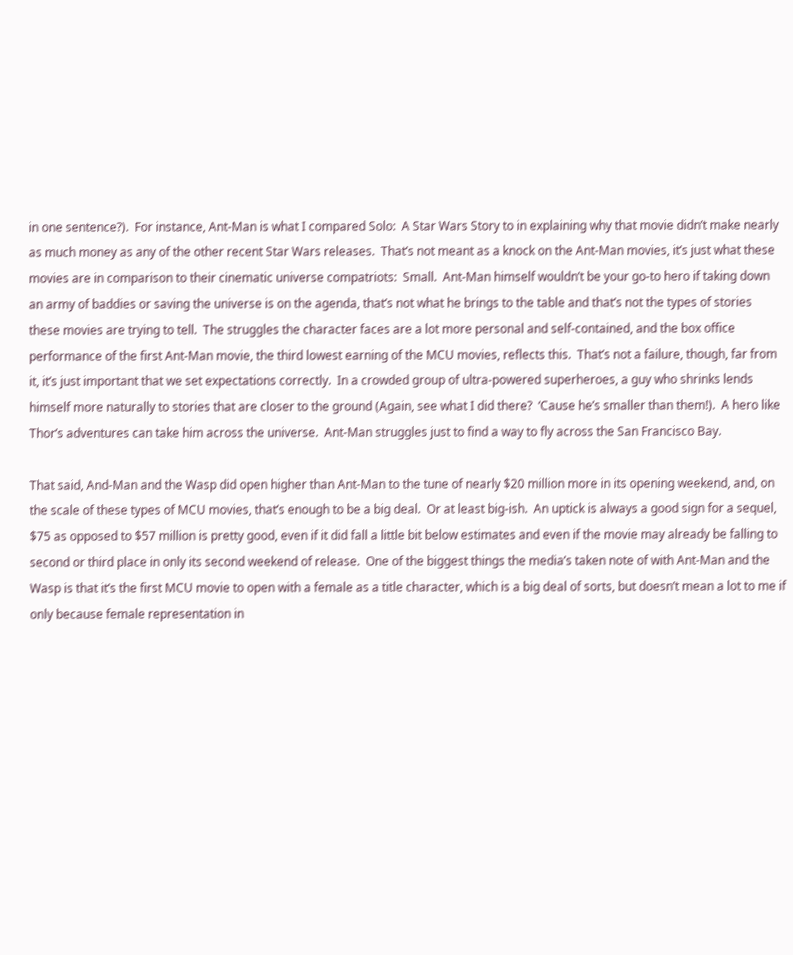in one sentence?).  For instance, Ant-Man is what I compared Solo:  A Star Wars Story to in explaining why that movie didn’t make nearly as much money as any of the other recent Star Wars releases.  That’s not meant as a knock on the Ant-Man movies, it’s just what these movies are in comparison to their cinematic universe compatriots:  Small.  Ant-Man himself wouldn’t be your go-to hero if taking down an army of baddies or saving the universe is on the agenda, that’s not what he brings to the table and that’s not the types of stories these movies are trying to tell.  The struggles the character faces are a lot more personal and self-contained, and the box office performance of the first Ant-Man movie, the third lowest earning of the MCU movies, reflects this.  That’s not a failure, though, far from it, it’s just important that we set expectations correctly.  In a crowded group of ultra-powered superheroes, a guy who shrinks lends himself more naturally to stories that are closer to the ground (Again, see what I did there?  ‘Cause he’s smaller than them!).  A hero like Thor’s adventures can take him across the universe.  Ant-Man struggles just to find a way to fly across the San Francisco Bay.

That said, And-Man and the Wasp did open higher than Ant-Man to the tune of nearly $20 million more in its opening weekend, and, on the scale of these types of MCU movies, that’s enough to be a big deal.  Or at least big-ish.  An uptick is always a good sign for a sequel, $75 as opposed to $57 million is pretty good, even if it did fall a little bit below estimates and even if the movie may already be falling to second or third place in only its second weekend of release.  One of the biggest things the media’s taken note of with Ant-Man and the Wasp is that it’s the first MCU movie to open with a female as a title character, which is a big deal of sorts, but doesn’t mean a lot to me if only because female representation in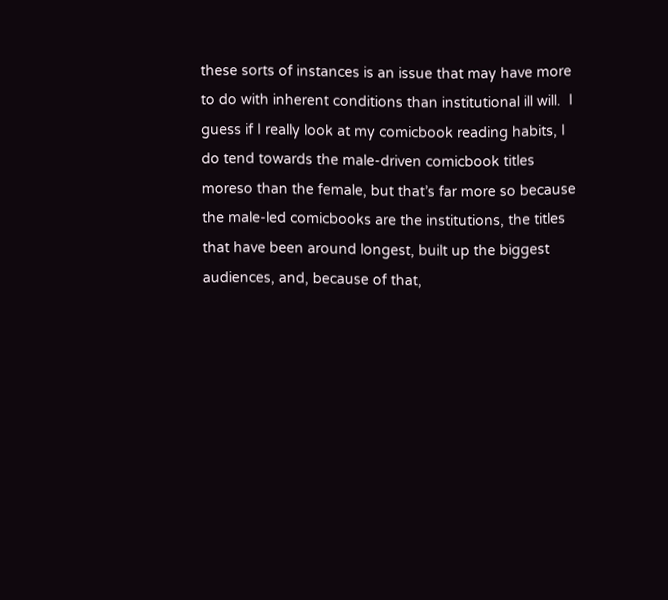these sorts of instances is an issue that may have more to do with inherent conditions than institutional ill will.  I guess if I really look at my comicbook reading habits, I do tend towards the male-driven comicbook titles moreso than the female, but that’s far more so because the male-led comicbooks are the institutions, the titles that have been around longest, built up the biggest audiences, and, because of that,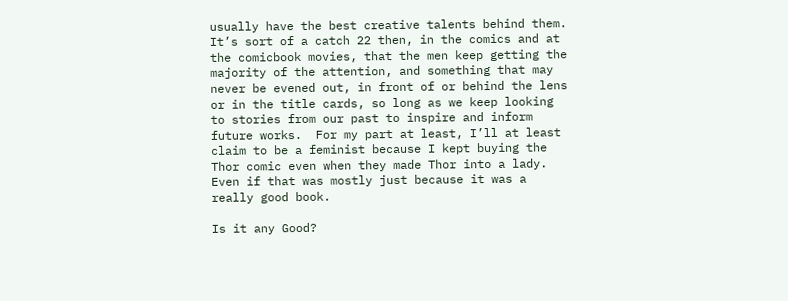usually have the best creative talents behind them.  It’s sort of a catch 22 then, in the comics and at the comicbook movies, that the men keep getting the majority of the attention, and something that may never be evened out, in front of or behind the lens or in the title cards, so long as we keep looking to stories from our past to inspire and inform future works.  For my part at least, I’ll at least claim to be a feminist because I kept buying the Thor comic even when they made Thor into a lady.  Even if that was mostly just because it was a really good book.

Is it any Good?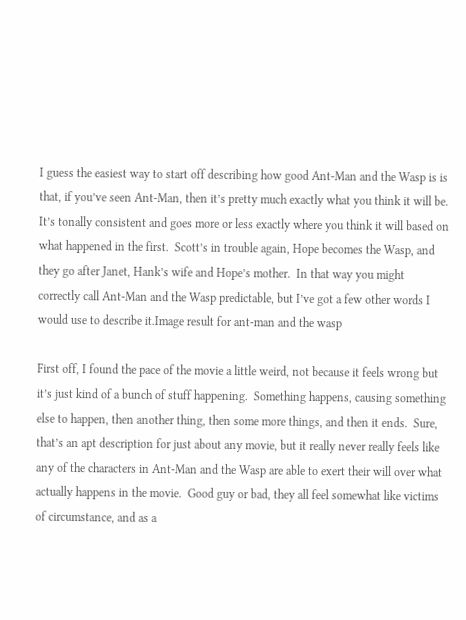I guess the easiest way to start off describing how good Ant-Man and the Wasp is is that, if you’ve seen Ant-Man, then it’s pretty much exactly what you think it will be.  It’s tonally consistent and goes more or less exactly where you think it will based on what happened in the first.  Scott’s in trouble again, Hope becomes the Wasp, and they go after Janet, Hank’s wife and Hope’s mother.  In that way you might correctly call Ant-Man and the Wasp predictable, but I’ve got a few other words I would use to describe it.Image result for ant-man and the wasp

First off, I found the pace of the movie a little weird, not because it feels wrong but it’s just kind of a bunch of stuff happening.  Something happens, causing something else to happen, then another thing, then some more things, and then it ends.  Sure, that’s an apt description for just about any movie, but it really never really feels like any of the characters in Ant-Man and the Wasp are able to exert their will over what actually happens in the movie.  Good guy or bad, they all feel somewhat like victims of circumstance, and as a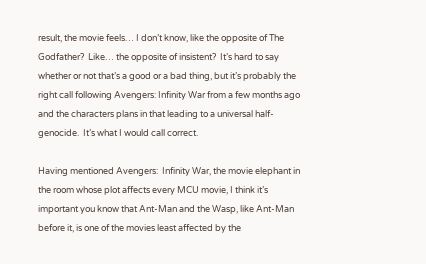result, the movie feels… I don’t know, like the opposite of The Godfather?  Like… the opposite of insistent?  It’s hard to say whether or not that’s a good or a bad thing, but it’s probably the right call following Avengers: Infinity War from a few months ago and the characters plans in that leading to a universal half-genocide.  It’s what I would call correct.

Having mentioned Avengers:  Infinity War, the movie elephant in the room whose plot affects every MCU movie, I think it’s important you know that Ant-Man and the Wasp, like Ant-Man before it, is one of the movies least affected by the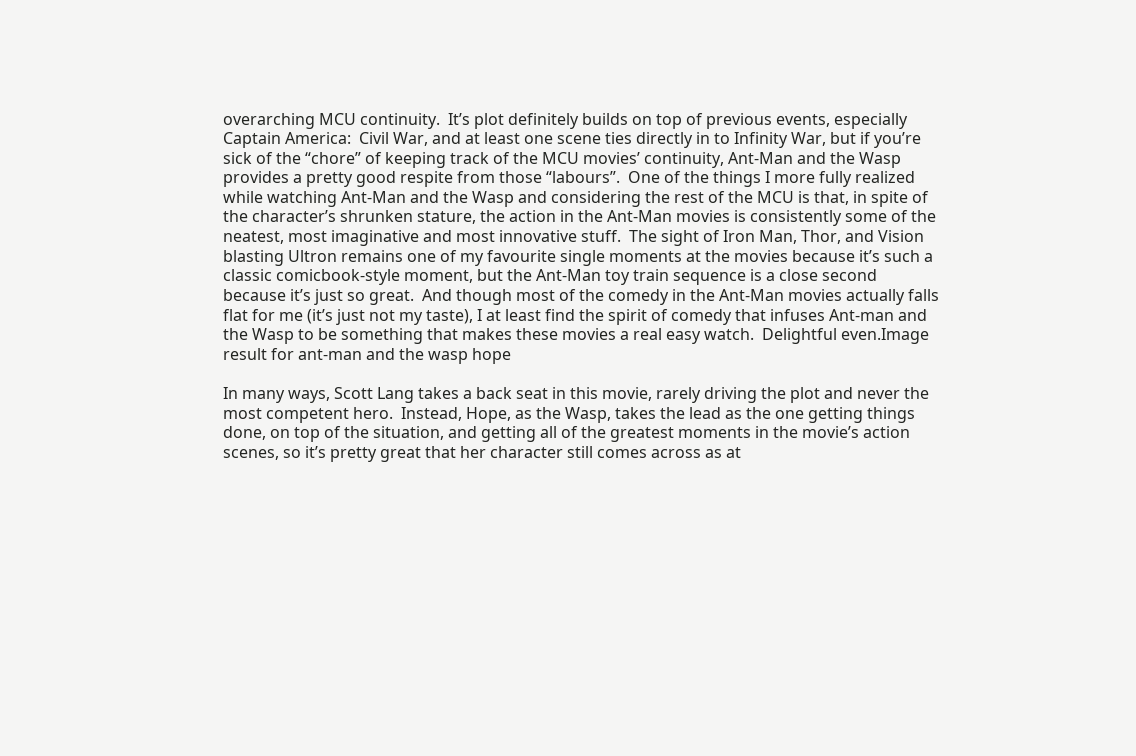overarching MCU continuity.  It’s plot definitely builds on top of previous events, especially Captain America:  Civil War, and at least one scene ties directly in to Infinity War, but if you’re sick of the “chore” of keeping track of the MCU movies’ continuity, Ant-Man and the Wasp provides a pretty good respite from those “labours”.  One of the things I more fully realized while watching Ant-Man and the Wasp and considering the rest of the MCU is that, in spite of the character’s shrunken stature, the action in the Ant-Man movies is consistently some of the neatest, most imaginative and most innovative stuff.  The sight of Iron Man, Thor, and Vision blasting Ultron remains one of my favourite single moments at the movies because it’s such a classic comicbook-style moment, but the Ant-Man toy train sequence is a close second because it’s just so great.  And though most of the comedy in the Ant-Man movies actually falls flat for me (it’s just not my taste), I at least find the spirit of comedy that infuses Ant-man and the Wasp to be something that makes these movies a real easy watch.  Delightful even.Image result for ant-man and the wasp hope

In many ways, Scott Lang takes a back seat in this movie, rarely driving the plot and never the most competent hero.  Instead, Hope, as the Wasp, takes the lead as the one getting things done, on top of the situation, and getting all of the greatest moments in the movie’s action scenes, so it’s pretty great that her character still comes across as at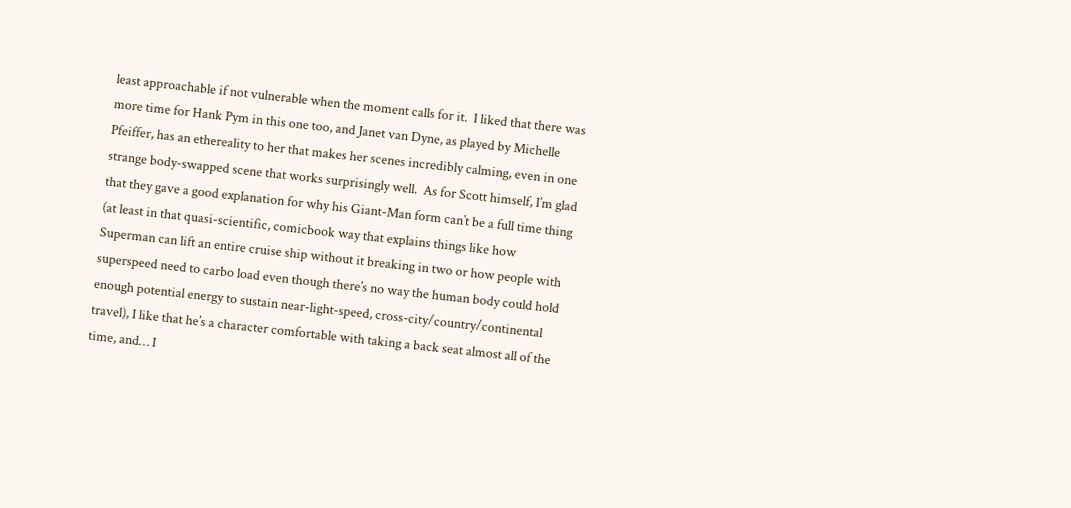least approachable if not vulnerable when the moment calls for it.  I liked that there was more time for Hank Pym in this one too, and Janet van Dyne, as played by Michelle Pfeiffer, has an ethereality to her that makes her scenes incredibly calming, even in one strange body-swapped scene that works surprisingly well.  As for Scott himself, I’m glad that they gave a good explanation for why his Giant-Man form can’t be a full time thing (at least in that quasi-scientific, comicbook way that explains things like how Superman can lift an entire cruise ship without it breaking in two or how people with superspeed need to carbo load even though there’s no way the human body could hold enough potential energy to sustain near-light-speed, cross-city/country/continental travel), I like that he’s a character comfortable with taking a back seat almost all of the time, and… I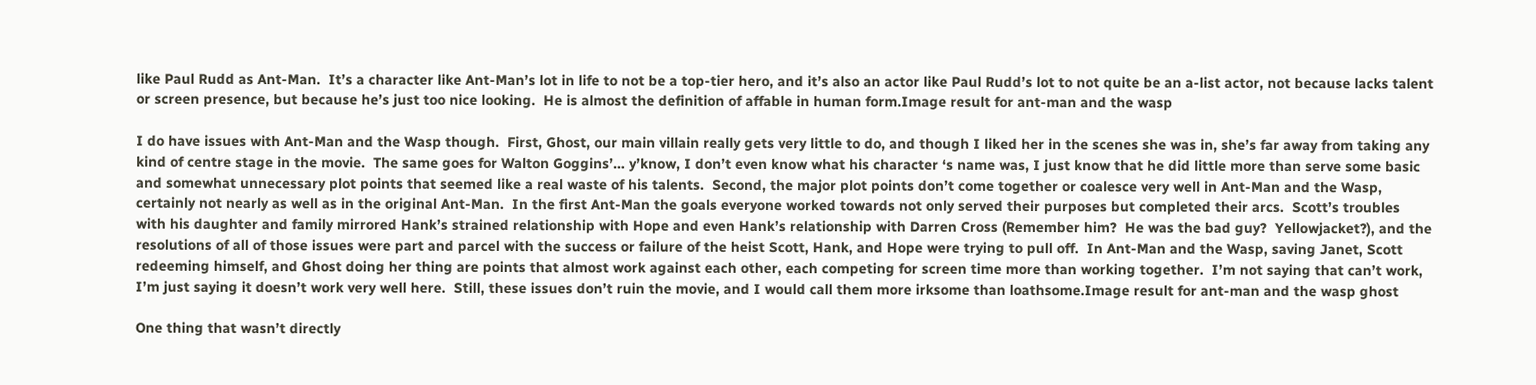like Paul Rudd as Ant-Man.  It’s a character like Ant-Man’s lot in life to not be a top-tier hero, and it’s also an actor like Paul Rudd’s lot to not quite be an a-list actor, not because lacks talent or screen presence, but because he’s just too nice looking.  He is almost the definition of affable in human form.Image result for ant-man and the wasp

I do have issues with Ant-Man and the Wasp though.  First, Ghost, our main villain really gets very little to do, and though I liked her in the scenes she was in, she’s far away from taking any kind of centre stage in the movie.  The same goes for Walton Goggins’… y’know, I don’t even know what his character ‘s name was, I just know that he did little more than serve some basic and somewhat unnecessary plot points that seemed like a real waste of his talents.  Second, the major plot points don’t come together or coalesce very well in Ant-Man and the Wasp, certainly not nearly as well as in the original Ant-Man.  In the first Ant-Man the goals everyone worked towards not only served their purposes but completed their arcs.  Scott’s troubles with his daughter and family mirrored Hank’s strained relationship with Hope and even Hank’s relationship with Darren Cross (Remember him?  He was the bad guy?  Yellowjacket?), and the resolutions of all of those issues were part and parcel with the success or failure of the heist Scott, Hank, and Hope were trying to pull off.  In Ant-Man and the Wasp, saving Janet, Scott redeeming himself, and Ghost doing her thing are points that almost work against each other, each competing for screen time more than working together.  I’m not saying that can’t work, I’m just saying it doesn’t work very well here.  Still, these issues don’t ruin the movie, and I would call them more irksome than loathsome.Image result for ant-man and the wasp ghost

One thing that wasn’t directly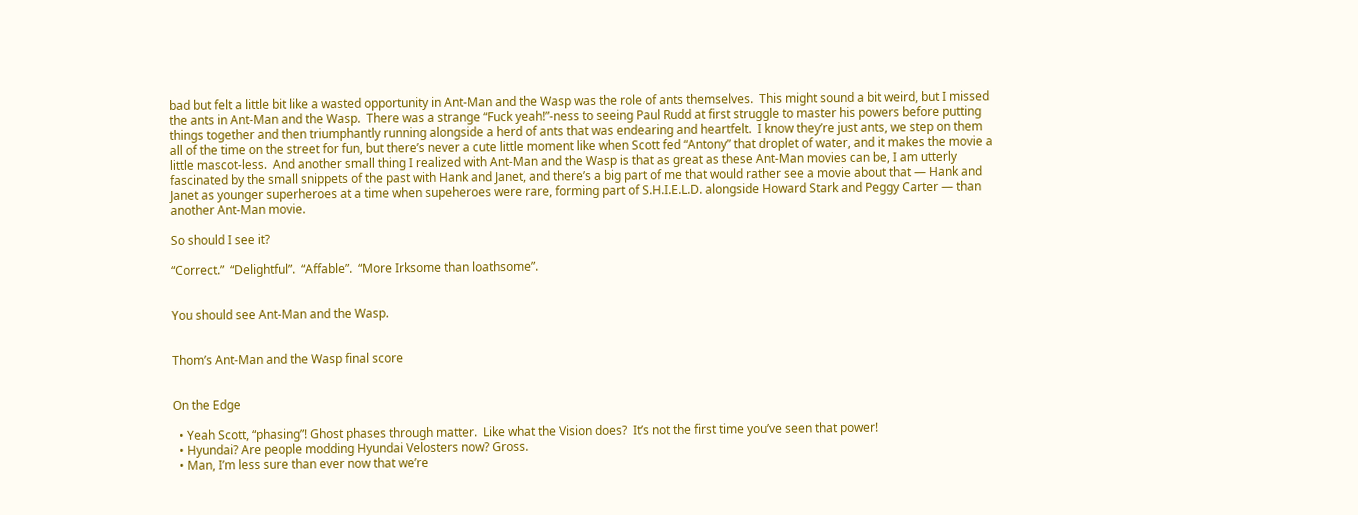bad but felt a little bit like a wasted opportunity in Ant-Man and the Wasp was the role of ants themselves.  This might sound a bit weird, but I missed the ants in Ant-Man and the Wasp.  There was a strange “Fuck yeah!”-ness to seeing Paul Rudd at first struggle to master his powers before putting things together and then triumphantly running alongside a herd of ants that was endearing and heartfelt.  I know they’re just ants, we step on them all of the time on the street for fun, but there’s never a cute little moment like when Scott fed “Antony” that droplet of water, and it makes the movie a little mascot-less.  And another small thing I realized with Ant-Man and the Wasp is that as great as these Ant-Man movies can be, I am utterly fascinated by the small snippets of the past with Hank and Janet, and there’s a big part of me that would rather see a movie about that — Hank and Janet as younger superheroes at a time when supeheroes were rare, forming part of S.H.I.E.L.D. alongside Howard Stark and Peggy Carter — than another Ant-Man movie.

So should I see it?

“Correct.”  “Delightful”.  “Affable”.  “More Irksome than loathsome”.


You should see Ant-Man and the Wasp.


Thom’s Ant-Man and the Wasp final score


On the Edge

  • Yeah Scott, “phasing”! Ghost phases through matter.  Like what the Vision does?  It’s not the first time you’ve seen that power!
  • Hyundai? Are people modding Hyundai Velosters now? Gross.
  • Man, I’m less sure than ever now that we’re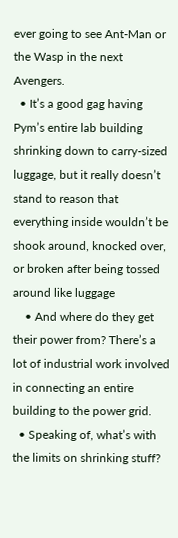ever going to see Ant-Man or the Wasp in the next Avengers.
  • It’s a good gag having Pym’s entire lab building shrinking down to carry-sized luggage, but it really doesn’t stand to reason that everything inside wouldn’t be shook around, knocked over, or broken after being tossed around like luggage
    • And where do they get their power from? There’s a lot of industrial work involved in connecting an entire building to the power grid.
  • Speaking of, what’s with the limits on shrinking stuff?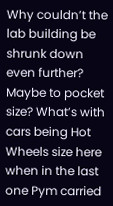Why couldn’t the lab building be shrunk down even further?  Maybe to pocket size? What’s with cars being Hot Wheels size here when in the last one Pym carried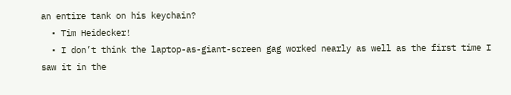an entire tank on his keychain?
  • Tim Heidecker!
  • I don’t think the laptop-as-giant-screen gag worked nearly as well as the first time I saw it in the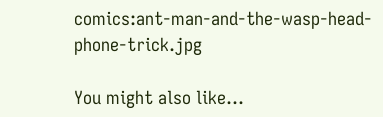comics:ant-man-and-the-wasp-head-phone-trick.jpg

You might also like…